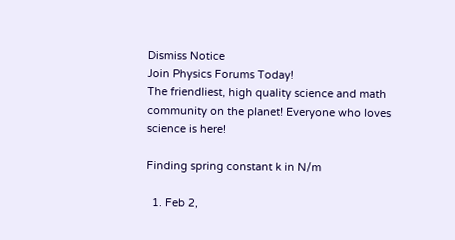Dismiss Notice
Join Physics Forums Today!
The friendliest, high quality science and math community on the planet! Everyone who loves science is here!

Finding spring constant k in N/m

  1. Feb 2,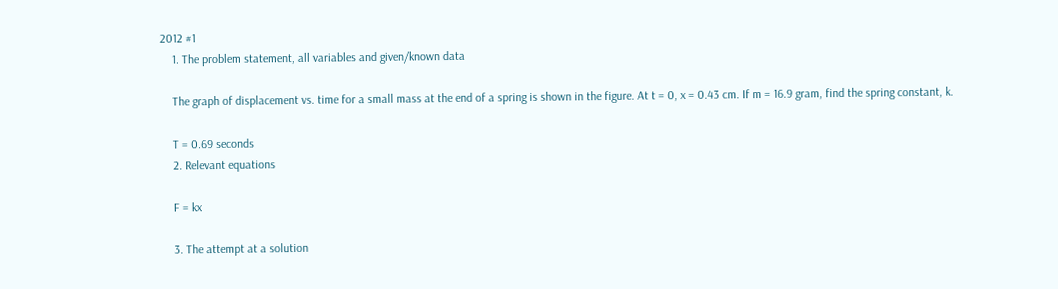2012 #1
    1. The problem statement, all variables and given/known data

    The graph of displacement vs. time for a small mass at the end of a spring is shown in the figure. At t = 0, x = 0.43 cm. If m = 16.9 gram, find the spring constant, k.

    T = 0.69 seconds
    2. Relevant equations

    F = kx

    3. The attempt at a solution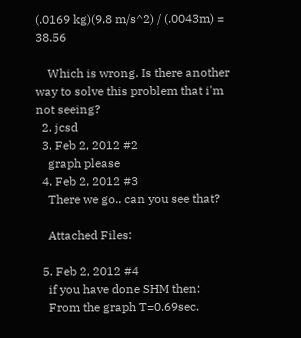(.0169 kg)(9.8 m/s^2) / (.0043m) = 38.56

    Which is wrong. Is there another way to solve this problem that i'm not seeing?
  2. jcsd
  3. Feb 2, 2012 #2
    graph please
  4. Feb 2, 2012 #3
    There we go.. can you see that?

    Attached Files:

  5. Feb 2, 2012 #4
    if you have done SHM then:
    From the graph T=0.69sec.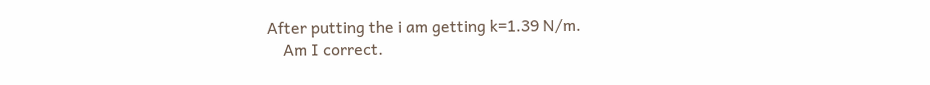After putting the i am getting k=1.39 N/m.
    Am I correct.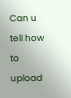Can u tell how to upload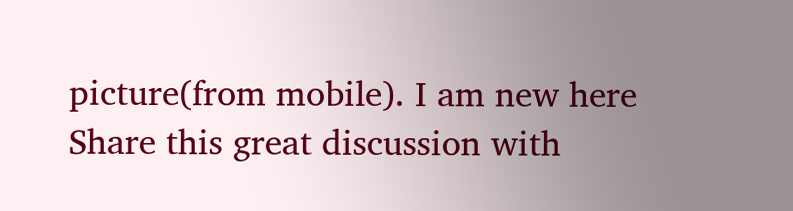picture(from mobile). I am new here
Share this great discussion with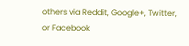others via Reddit, Google+, Twitter, or Facebook